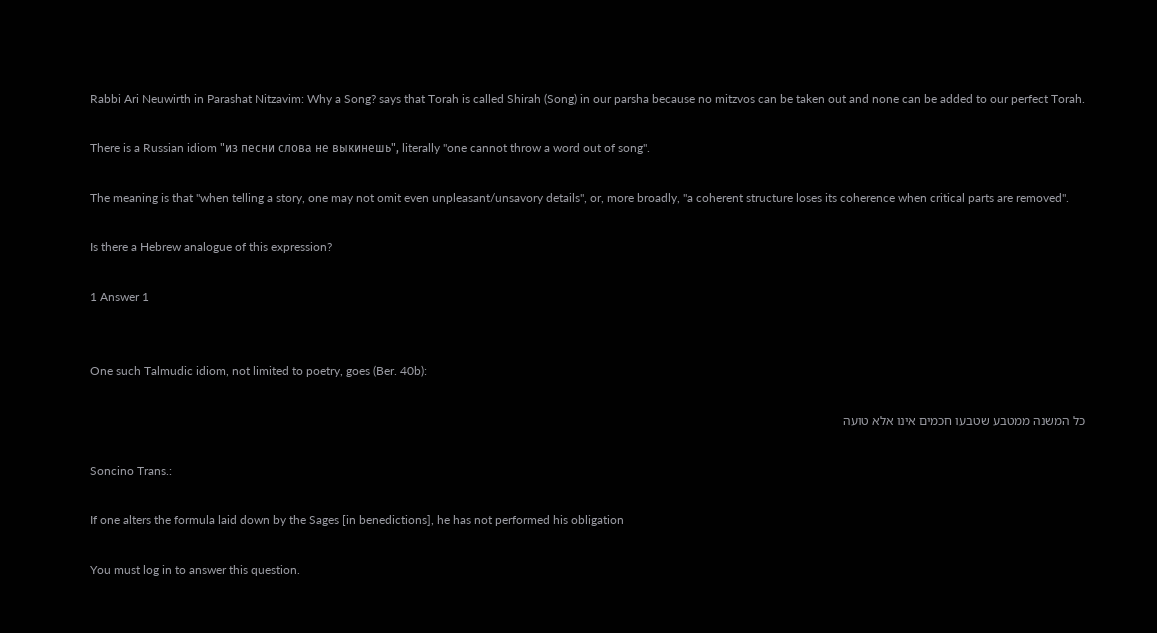Rabbi Ari Neuwirth in Parashat Nitzavim: Why a Song? says that Torah is called Shirah (Song) in our parsha because no mitzvos can be taken out and none can be added to our perfect Torah.

There is a Russian idiom "из песни слова не выкинешь", literally "one cannot throw a word out of song".

The meaning is that "when telling a story, one may not omit even unpleasant/unsavory details", or, more broadly, "a coherent structure loses its coherence when critical parts are removed".

Is there a Hebrew analogue of this expression?

1 Answer 1


One such Talmudic idiom, not limited to poetry, goes (Ber. 40b):

כל המשנה ממטבע שטבעו חכמים אינו אלא טועה

Soncino Trans.:

If one alters the formula laid down by the Sages [in benedictions], he has not performed his obligation

You must log in to answer this question.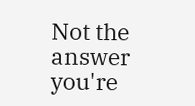Not the answer you're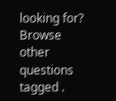looking for? Browse other questions tagged .